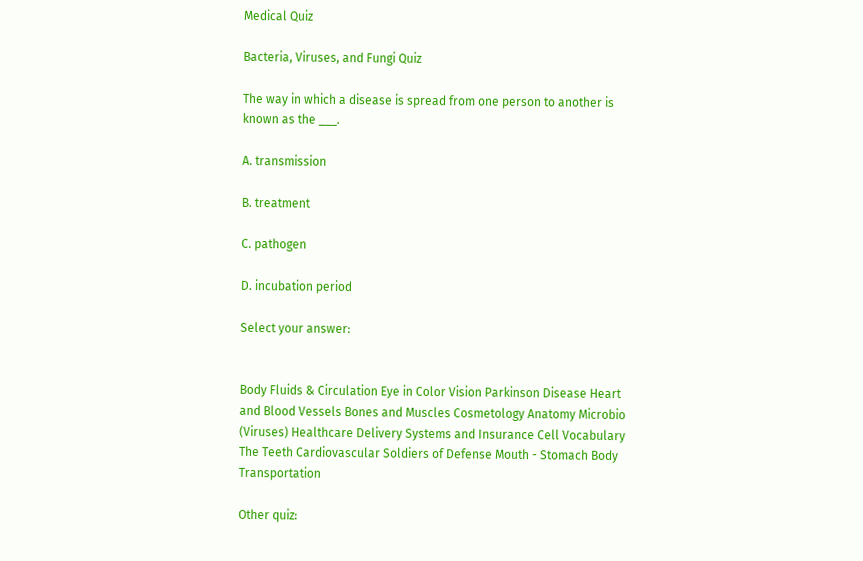Medical Quiz

Bacteria, Viruses, and Fungi Quiz

The way in which a disease is spread from one person to another is known as the ___.

A. transmission

B. treatment

C. pathogen

D. incubation period

Select your answer:


Body Fluids & Circulation Eye in Color Vision Parkinson Disease Heart and Blood Vessels Bones and Muscles Cosmetology Anatomy Microbio (Viruses) Healthcare Delivery Systems and Insurance Cell Vocabulary The Teeth Cardiovascular Soldiers of Defense Mouth - Stomach Body Transportation

Other quiz: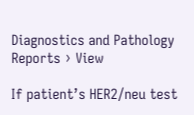Diagnostics and Pathology Reports › View

If patient’s HER2/neu test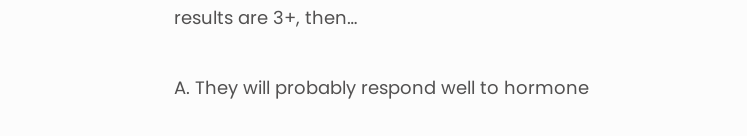results are 3+, then…

A. They will probably respond well to hormone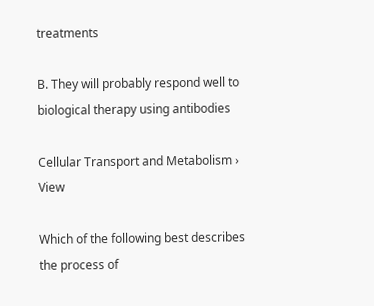treatments

B. They will probably respond well to biological therapy using antibodies

Cellular Transport and Metabolism › View

Which of the following best describes the process of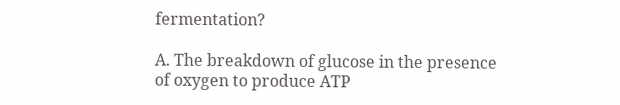fermentation?

A. The breakdown of glucose in the presence of oxygen to produce ATP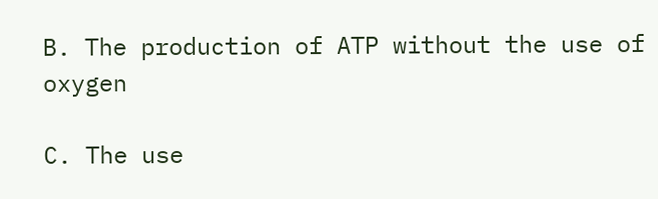B. The production of ATP without the use of oxygen

C. The use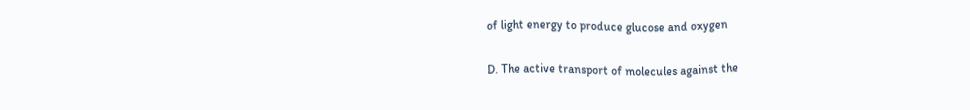of light energy to produce glucose and oxygen

D. The active transport of molecules against the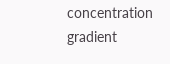concentration gradient